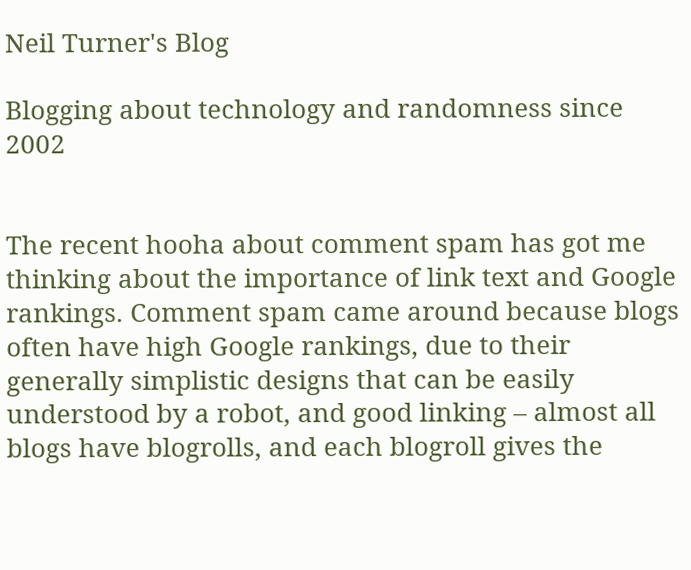Neil Turner's Blog

Blogging about technology and randomness since 2002


The recent hooha about comment spam has got me thinking about the importance of link text and Google rankings. Comment spam came around because blogs often have high Google rankings, due to their generally simplistic designs that can be easily understood by a robot, and good linking – almost all blogs have blogrolls, and each blogroll gives the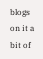blogs on it a bit of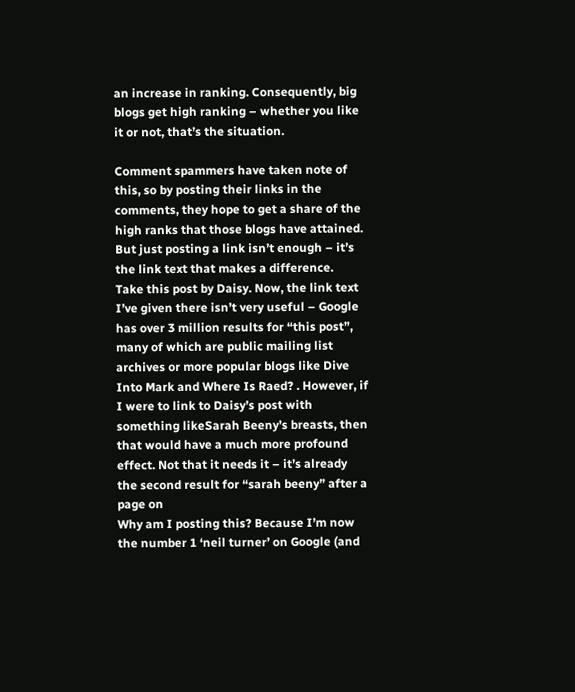an increase in ranking. Consequently, big blogs get high ranking – whether you like it or not, that’s the situation.

Comment spammers have taken note of this, so by posting their links in the comments, they hope to get a share of the high ranks that those blogs have attained. But just posting a link isn’t enough – it’s the link text that makes a difference.
Take this post by Daisy. Now, the link text I’ve given there isn’t very useful – Google has over 3 million results for “this post”, many of which are public mailing list archives or more popular blogs like Dive Into Mark and Where Is Raed? . However, if I were to link to Daisy’s post with something likeSarah Beeny’s breasts, then that would have a much more profound effect. Not that it needs it – it’s already the second result for “sarah beeny” after a page on
Why am I posting this? Because I’m now the number 1 ‘neil turner’ on Google (and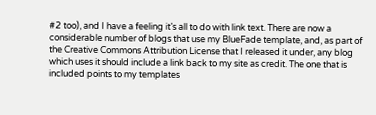#2 too), and I have a feeling it’s all to do with link text. There are now a considerable number of blogs that use my BlueFade template, and, as part of the Creative Commons Attribution License that I released it under, any blog which uses it should include a link back to my site as credit. The one that is included points to my templates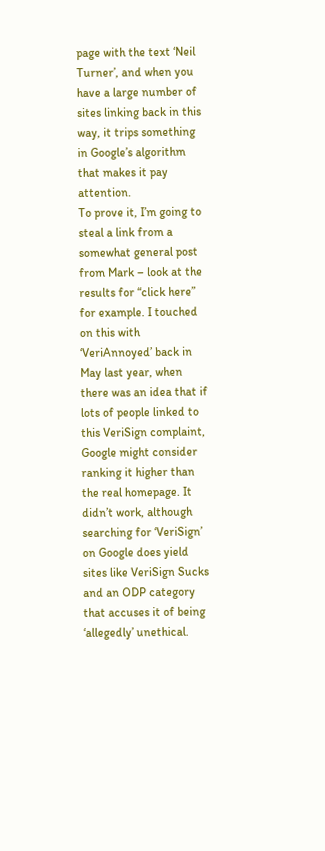page with the text ‘Neil Turner’, and when you have a large number of sites linking back in this way, it trips something in Google’s algorithm that makes it pay attention.
To prove it, I’m going to steal a link from a somewhat general post from Mark – look at the results for “click here” for example. I touched on this with ‘VeriAnnoyed’ back in May last year, when there was an idea that if lots of people linked to this VeriSign complaint, Google might consider ranking it higher than the real homepage. It didn’t work, although searching for ‘VeriSign’ on Google does yield sites like VeriSign Sucks and an ODP category that accuses it of being ‘allegedly’ unethical.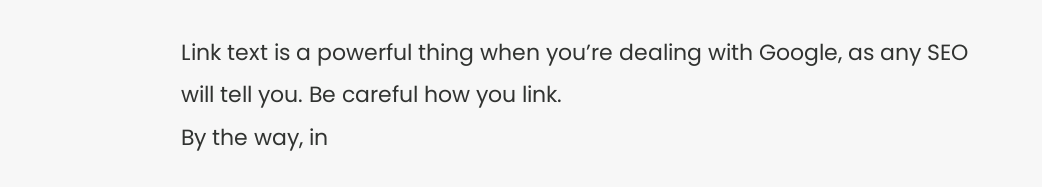Link text is a powerful thing when you’re dealing with Google, as any SEO will tell you. Be careful how you link.
By the way, in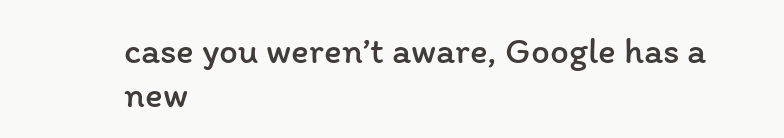case you weren’t aware, Google has a new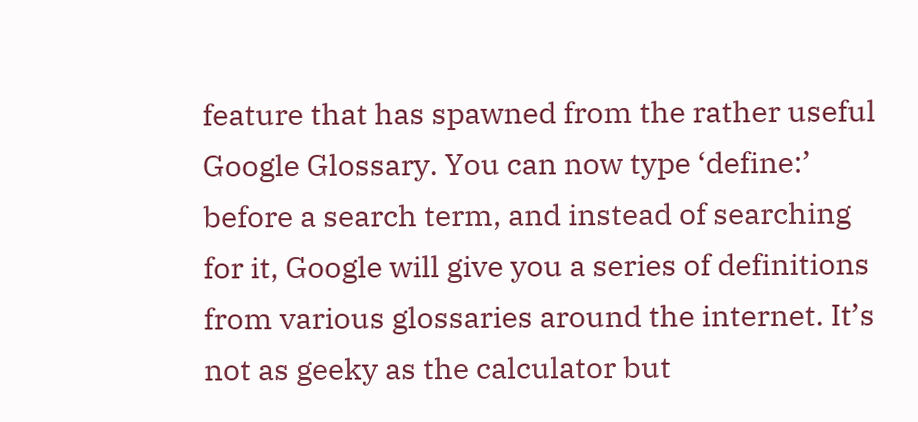feature that has spawned from the rather useful Google Glossary. You can now type ‘define:’ before a search term, and instead of searching for it, Google will give you a series of definitions from various glossaries around the internet. It’s not as geeky as the calculator but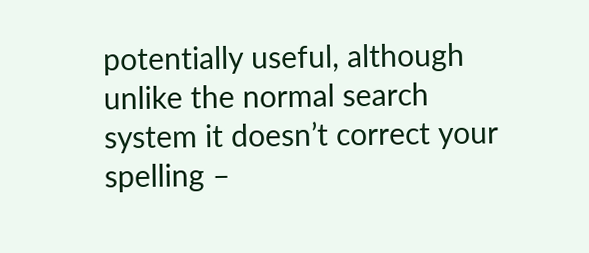potentially useful, although unlike the normal search system it doesn’t correct your spelling –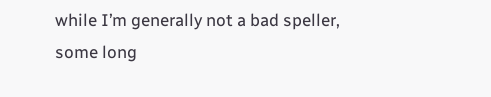while I’m generally not a bad speller, some long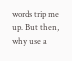words trip me up. But then, why use a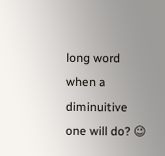long word when a diminuitive one will do? 😉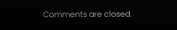Comments are closed.